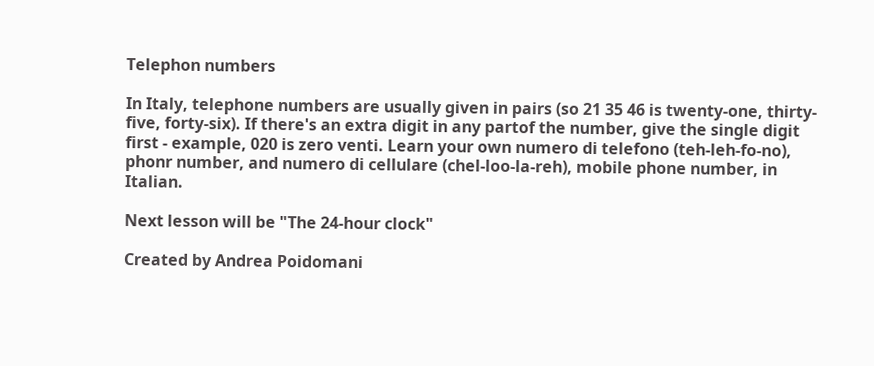Telephon numbers

In Italy, telephone numbers are usually given in pairs (so 21 35 46 is twenty-one, thirty-five, forty-six). If there's an extra digit in any partof the number, give the single digit first - example, 020 is zero venti. Learn your own numero di telefono (teh-leh-fo-no), phonr number, and numero di cellulare (chel-loo-la-reh), mobile phone number, in Italian.

Next lesson will be "The 24-hour clock"

Created by Andrea Poidomani